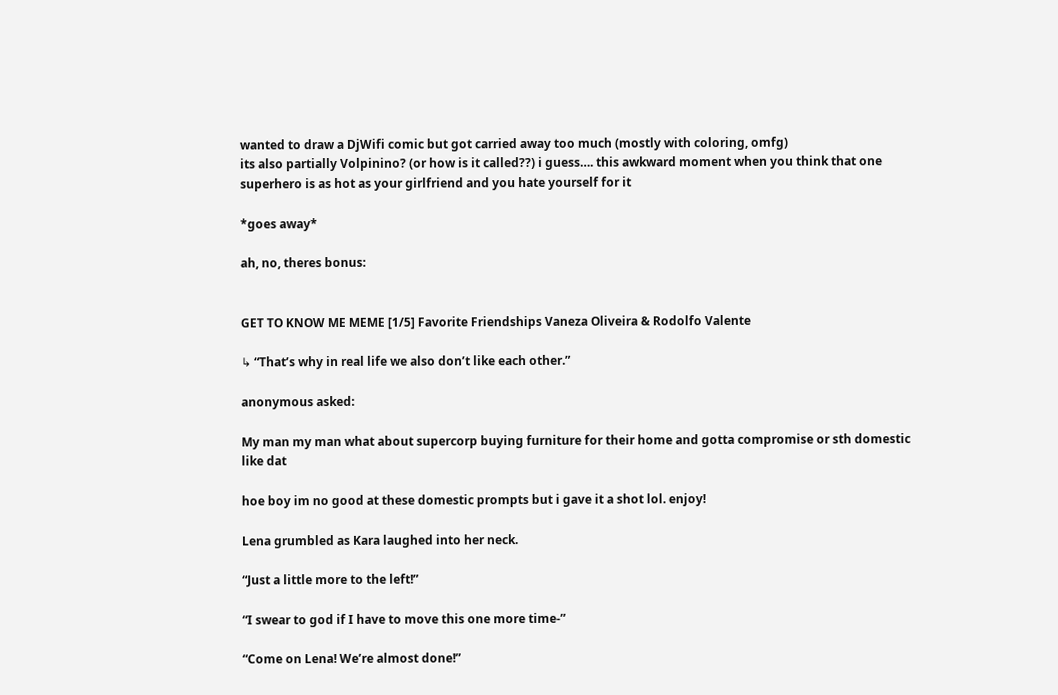wanted to draw a DjWifi comic but got carried away too much (mostly with coloring, omfg)
its also partially Volpinino? (or how is it called??) i guess…. this awkward moment when you think that one superhero is as hot as your girlfriend and you hate yourself for it

*goes away*

ah, no, theres bonus:


GET TO KNOW ME MEME [1/5] Favorite Friendships Vaneza Oliveira & Rodolfo Valente

↳ “That’s why in real life we also don’t like each other.”

anonymous asked:

My man my man what about supercorp buying furniture for their home and gotta compromise or sth domestic like dat

hoe boy im no good at these domestic prompts but i gave it a shot lol. enjoy!

Lena grumbled as Kara laughed into her neck.

“Just a little more to the left!”

“I swear to god if I have to move this one more time-”

“Come on Lena! We’re almost done!”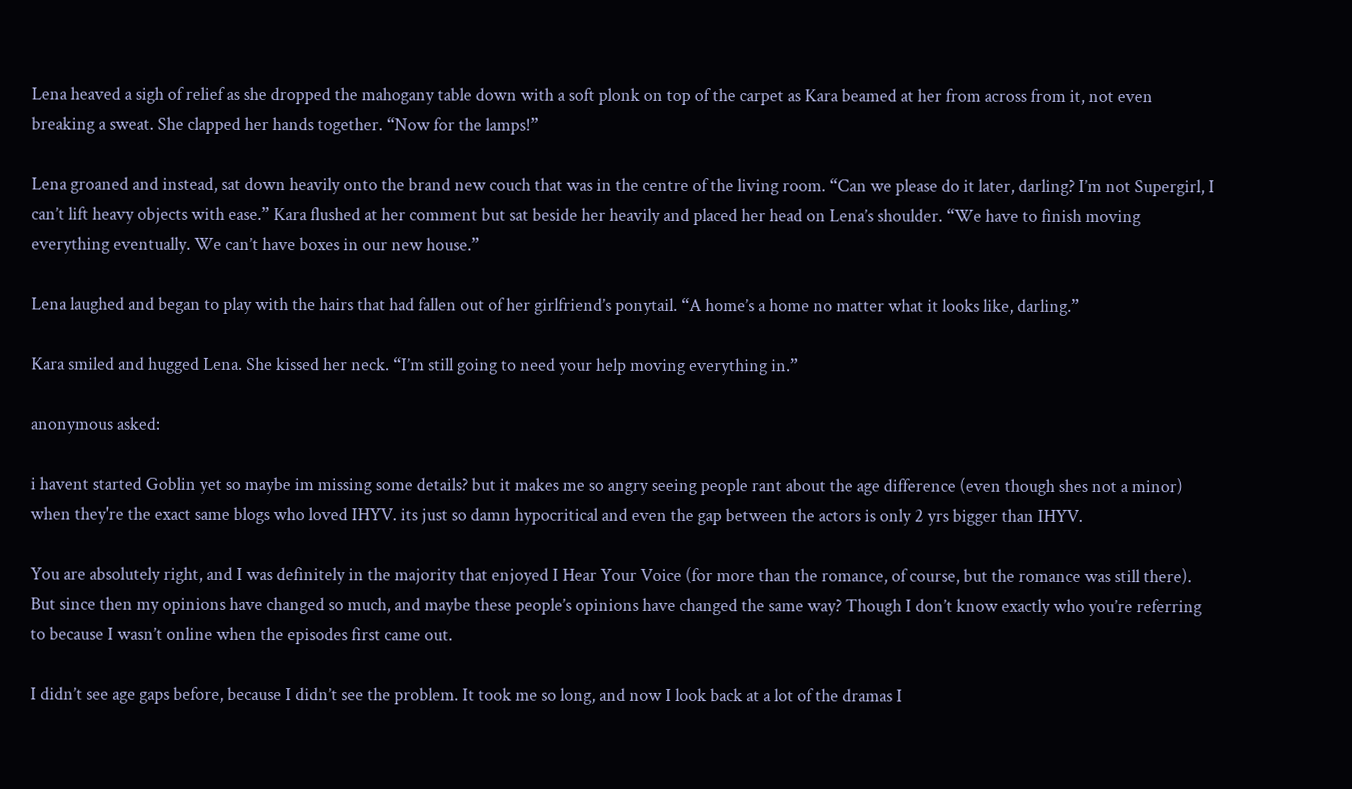Lena heaved a sigh of relief as she dropped the mahogany table down with a soft plonk on top of the carpet as Kara beamed at her from across from it, not even breaking a sweat. She clapped her hands together. “Now for the lamps!”

Lena groaned and instead, sat down heavily onto the brand new couch that was in the centre of the living room. “Can we please do it later, darling? I’m not Supergirl, I can’t lift heavy objects with ease.” Kara flushed at her comment but sat beside her heavily and placed her head on Lena’s shoulder. “We have to finish moving everything eventually. We can’t have boxes in our new house.”

Lena laughed and began to play with the hairs that had fallen out of her girlfriend’s ponytail. “A home’s a home no matter what it looks like, darling.”

Kara smiled and hugged Lena. She kissed her neck. “I’m still going to need your help moving everything in.”

anonymous asked:

i havent started Goblin yet so maybe im missing some details? but it makes me so angry seeing people rant about the age difference (even though shes not a minor) when they're the exact same blogs who loved IHYV. its just so damn hypocritical and even the gap between the actors is only 2 yrs bigger than IHYV.

You are absolutely right, and I was definitely in the majority that enjoyed I Hear Your Voice (for more than the romance, of course, but the romance was still there). But since then my opinions have changed so much, and maybe these people’s opinions have changed the same way? Though I don’t know exactly who you’re referring to because I wasn’t online when the episodes first came out.

I didn’t see age gaps before, because I didn’t see the problem. It took me so long, and now I look back at a lot of the dramas I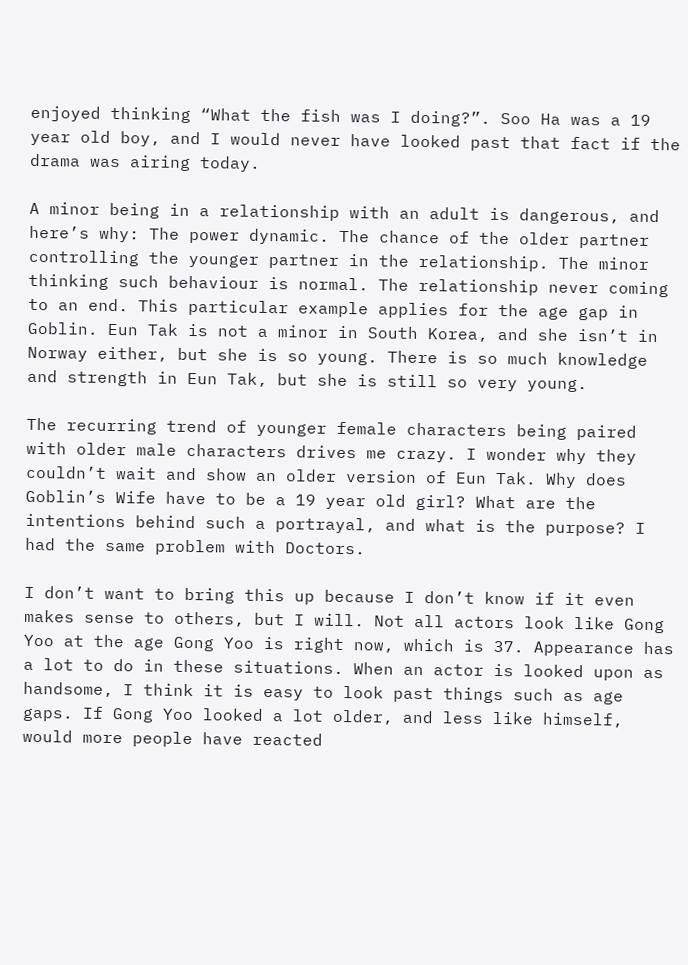enjoyed thinking “What the fish was I doing?”. Soo Ha was a 19 year old boy, and I would never have looked past that fact if the drama was airing today.

A minor being in a relationship with an adult is dangerous, and here’s why: The power dynamic. The chance of the older partner controlling the younger partner in the relationship. The minor thinking such behaviour is normal. The relationship never coming to an end. This particular example applies for the age gap in Goblin. Eun Tak is not a minor in South Korea, and she isn’t in Norway either, but she is so young. There is so much knowledge and strength in Eun Tak, but she is still so very young.

The recurring trend of younger female characters being paired with older male characters drives me crazy. I wonder why they couldn’t wait and show an older version of Eun Tak. Why does Goblin’s Wife have to be a 19 year old girl? What are the intentions behind such a portrayal, and what is the purpose? I had the same problem with Doctors.

I don’t want to bring this up because I don’t know if it even makes sense to others, but I will. Not all actors look like Gong Yoo at the age Gong Yoo is right now, which is 37. Appearance has a lot to do in these situations. When an actor is looked upon as handsome, I think it is easy to look past things such as age gaps. If Gong Yoo looked a lot older, and less like himself, would more people have reacted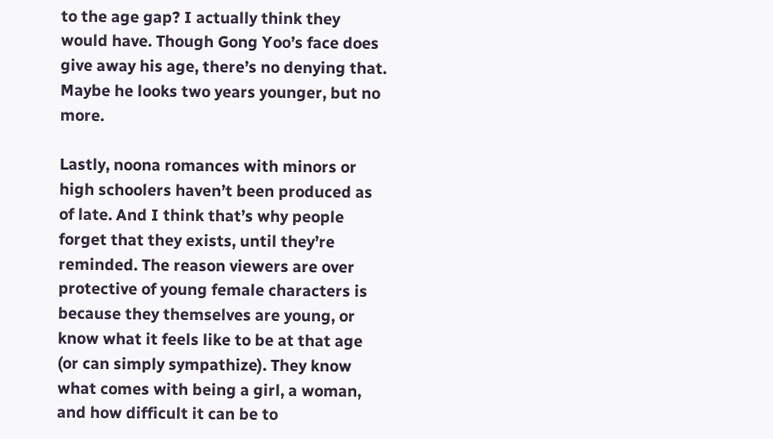to the age gap? I actually think they would have. Though Gong Yoo’s face does give away his age, there’s no denying that. Maybe he looks two years younger, but no more.

Lastly, noona romances with minors or high schoolers haven’t been produced as of late. And I think that’s why people forget that they exists, until they’re reminded. The reason viewers are over protective of young female characters is because they themselves are young, or know what it feels like to be at that age (or can simply sympathize). They know what comes with being a girl, a woman, and how difficult it can be to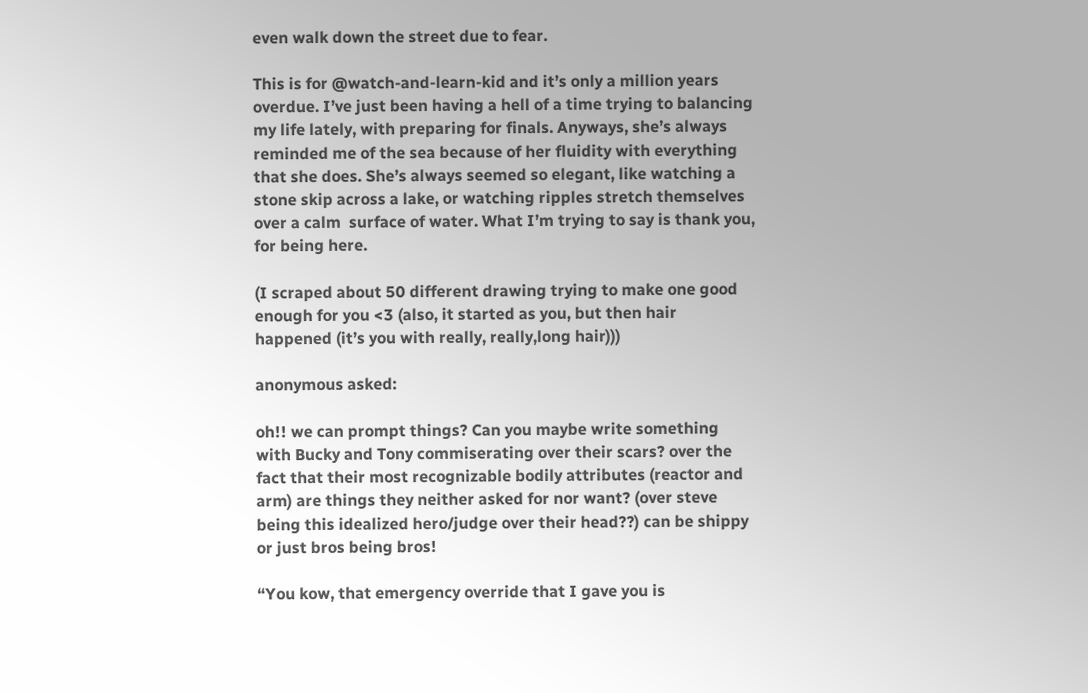even walk down the street due to fear.

This is for @watch-and-learn-kid and it’s only a million years overdue. I’ve just been having a hell of a time trying to balancing my life lately, with preparing for finals. Anyways, she’s always reminded me of the sea because of her fluidity with everything that she does. She’s always seemed so elegant, like watching a stone skip across a lake, or watching ripples stretch themselves over a calm  surface of water. What I’m trying to say is thank you, for being here.

(I scraped about 50 different drawing trying to make one good enough for you <3 (also, it started as you, but then hair happened (it’s you with really, really,long hair)))

anonymous asked:

oh!! we can prompt things? Can you maybe write something with Bucky and Tony commiserating over their scars? over the fact that their most recognizable bodily attributes (reactor and arm) are things they neither asked for nor want? (over steve being this idealized hero/judge over their head??) can be shippy or just bros being bros!

“You kow, that emergency override that I gave you is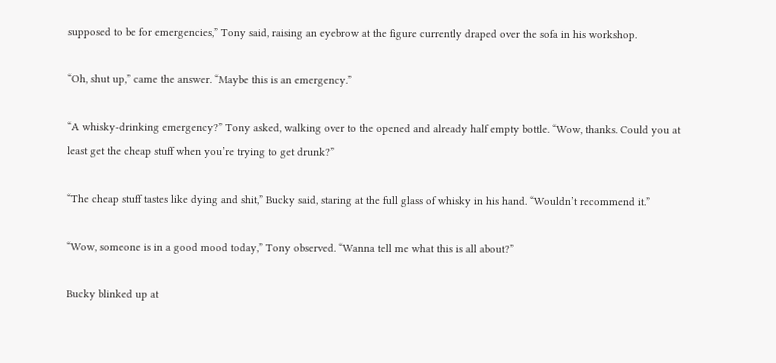supposed to be for emergencies,” Tony said, raising an eyebrow at the figure currently draped over the sofa in his workshop.

“Oh, shut up,” came the answer. “Maybe this is an emergency.”

“A whisky-drinking emergency?” Tony asked, walking over to the opened and already half empty bottle. “Wow, thanks. Could you at least get the cheap stuff when you’re trying to get drunk?”

“The cheap stuff tastes like dying and shit,” Bucky said, staring at the full glass of whisky in his hand. “Wouldn’t recommend it.”

“Wow, someone is in a good mood today,” Tony observed. “Wanna tell me what this is all about?”

Bucky blinked up at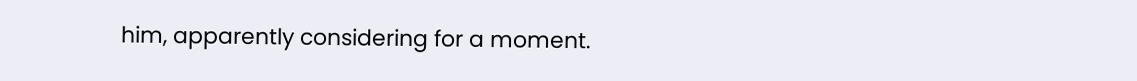him, apparently considering for a moment.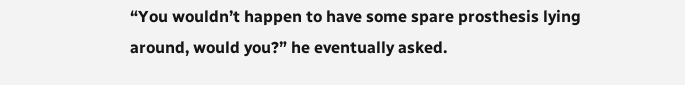“You wouldn’t happen to have some spare prosthesis lying around, would you?” he eventually asked.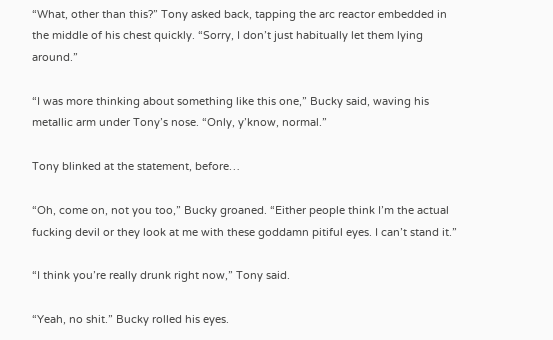“What, other than this?” Tony asked back, tapping the arc reactor embedded in the middle of his chest quickly. “Sorry, I don’t just habitually let them lying around.”

“I was more thinking about something like this one,” Bucky said, waving his metallic arm under Tony’s nose. “Only, y’know, normal.”

Tony blinked at the statement, before…

“Oh, come on, not you too,” Bucky groaned. “Either people think I’m the actual fucking devil or they look at me with these goddamn pitiful eyes. I can’t stand it.”

“I think you’re really drunk right now,” Tony said.

“Yeah, no shit.” Bucky rolled his eyes.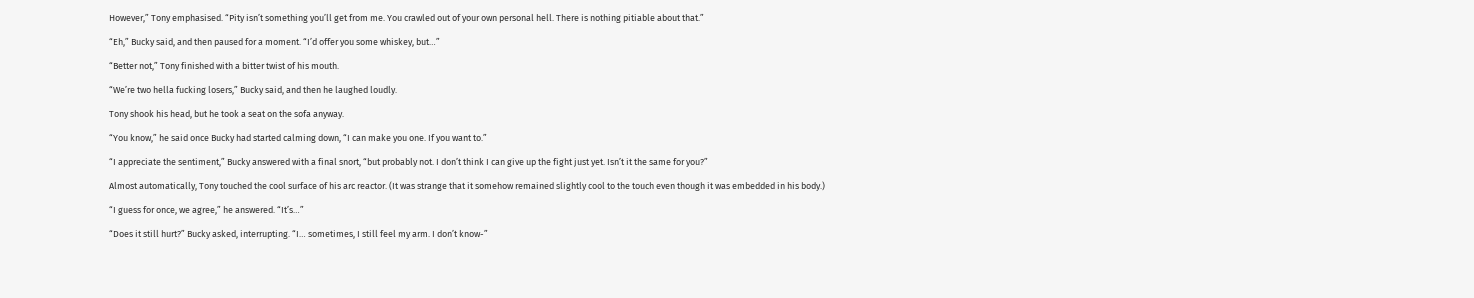However,” Tony emphasised. “Pity isn’t something you’ll get from me. You crawled out of your own personal hell. There is nothing pitiable about that.”

“Eh,” Bucky said, and then paused for a moment. “I’d offer you some whiskey, but…”

“Better not,” Tony finished with a bitter twist of his mouth.

“We’re two hella fucking losers,” Bucky said, and then he laughed loudly.

Tony shook his head, but he took a seat on the sofa anyway.

“You know,” he said once Bucky had started calming down, “I can make you one. If you want to.”

“I appreciate the sentiment,” Bucky answered with a final snort, “but probably not. I don’t think I can give up the fight just yet. Isn’t it the same for you?”

Almost automatically, Tony touched the cool surface of his arc reactor. (It was strange that it somehow remained slightly cool to the touch even though it was embedded in his body.)

“I guess for once, we agree,” he answered. “It’s…”

“Does it still hurt?” Bucky asked, interrupting. “I… sometimes, I still feel my arm. I don’t know-”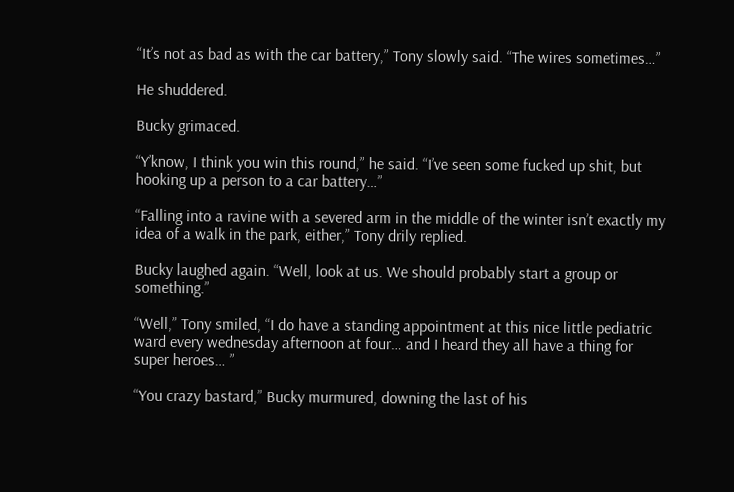“It’s not as bad as with the car battery,” Tony slowly said. “The wires sometimes…”

He shuddered.

Bucky grimaced.

“Y’know, I think you win this round,” he said. “I’ve seen some fucked up shit, but hooking up a person to a car battery…”

“Falling into a ravine with a severed arm in the middle of the winter isn’t exactly my idea of a walk in the park, either,” Tony drily replied.

Bucky laughed again. “Well, look at us. We should probably start a group or something.”

“Well,” Tony smiled, “I do have a standing appointment at this nice little pediatric ward every wednesday afternoon at four… and I heard they all have a thing for super heroes… ”

“You crazy bastard,” Bucky murmured, downing the last of his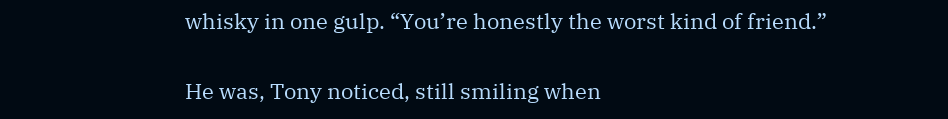whisky in one gulp. “You’re honestly the worst kind of friend.”

He was, Tony noticed, still smiling when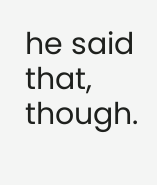he said that, though.